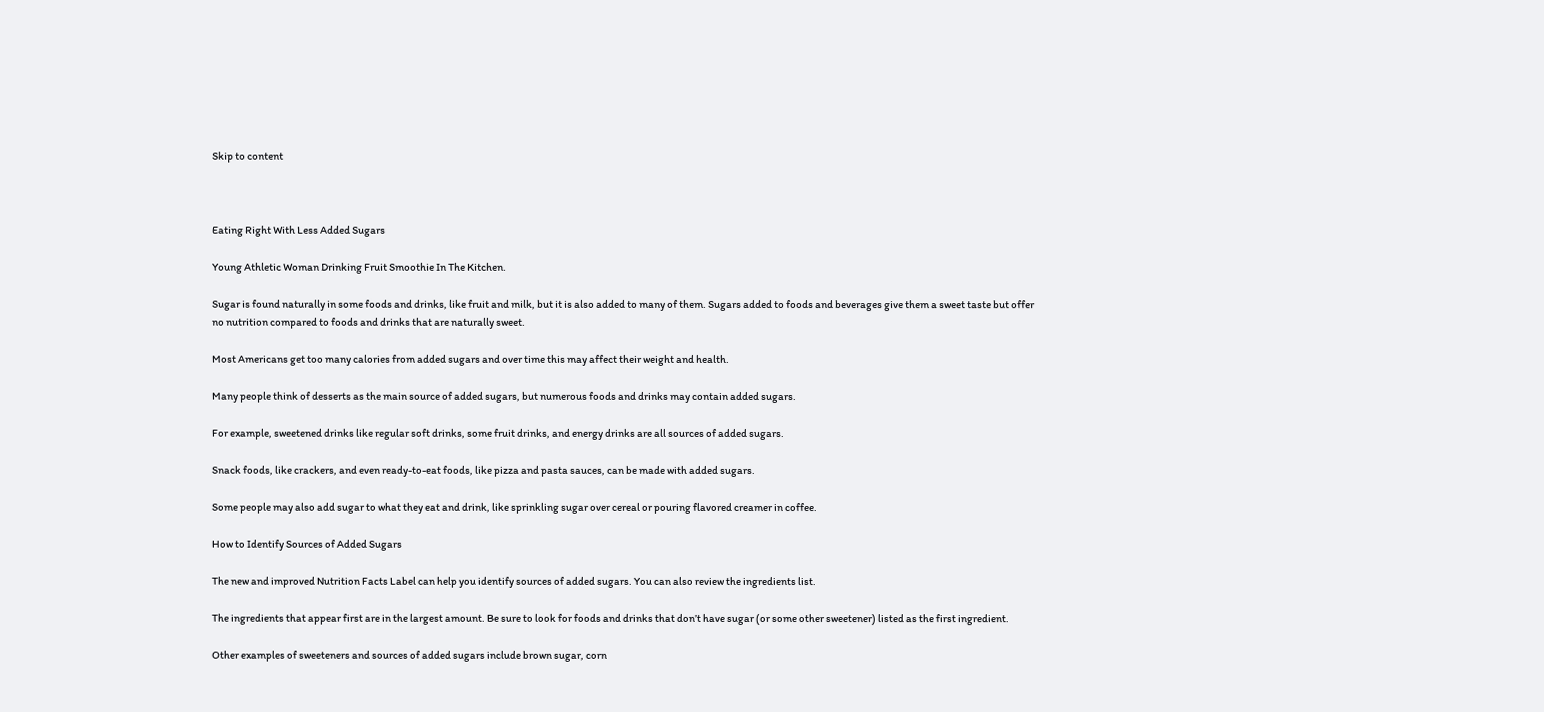Skip to content



Eating Right With Less Added Sugars

Young Athletic Woman Drinking Fruit Smoothie In The Kitchen.

Sugar is found naturally in some foods and drinks, like fruit and milk, but it is also added to many of them. Sugars added to foods and beverages give them a sweet taste but offer no nutrition compared to foods and drinks that are naturally sweet.

Most Americans get too many calories from added sugars and over time this may affect their weight and health.

Many people think of desserts as the main source of added sugars, but numerous foods and drinks may contain added sugars.

For example, sweetened drinks like regular soft drinks, some fruit drinks, and energy drinks are all sources of added sugars.

Snack foods, like crackers, and even ready-to-eat foods, like pizza and pasta sauces, can be made with added sugars.

Some people may also add sugar to what they eat and drink, like sprinkling sugar over cereal or pouring flavored creamer in coffee.

How to Identify Sources of Added Sugars

The new and improved Nutrition Facts Label can help you identify sources of added sugars. You can also review the ingredients list.

The ingredients that appear first are in the largest amount. Be sure to look for foods and drinks that don’t have sugar (or some other sweetener) listed as the first ingredient.

Other examples of sweeteners and sources of added sugars include brown sugar, corn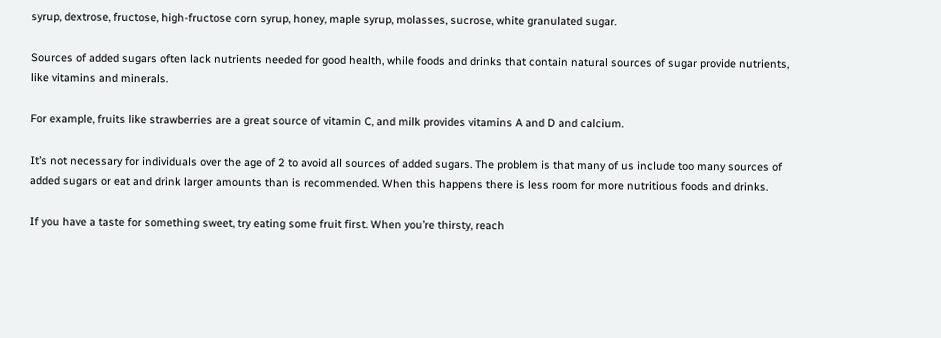syrup, dextrose, fructose, high-fructose corn syrup, honey, maple syrup, molasses, sucrose, white granulated sugar.

Sources of added sugars often lack nutrients needed for good health, while foods and drinks that contain natural sources of sugar provide nutrients, like vitamins and minerals.

For example, fruits like strawberries are a great source of vitamin C, and milk provides vitamins A and D and calcium.

It’s not necessary for individuals over the age of 2 to avoid all sources of added sugars. The problem is that many of us include too many sources of added sugars or eat and drink larger amounts than is recommended. When this happens there is less room for more nutritious foods and drinks.

If you have a taste for something sweet, try eating some fruit first. When you’re thirsty, reach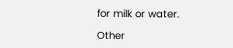for milk or water.

Other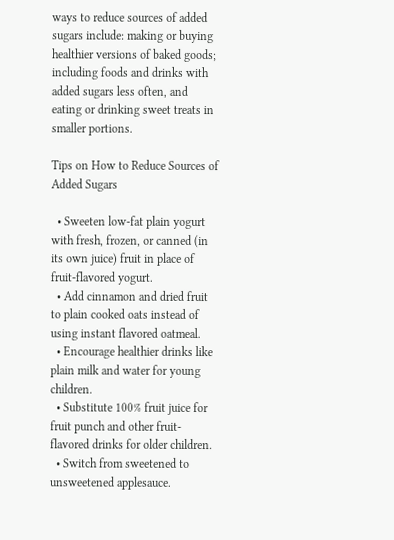ways to reduce sources of added sugars include: making or buying healthier versions of baked goods; including foods and drinks with added sugars less often, and eating or drinking sweet treats in smaller portions.

Tips on How to Reduce Sources of Added Sugars

  • Sweeten low-fat plain yogurt with fresh, frozen, or canned (in its own juice) fruit in place of fruit-flavored yogurt.
  • Add cinnamon and dried fruit to plain cooked oats instead of using instant flavored oatmeal.
  • Encourage healthier drinks like plain milk and water for young children.
  • Substitute 100% fruit juice for fruit punch and other fruit-flavored drinks for older children.
  • Switch from sweetened to unsweetened applesauce.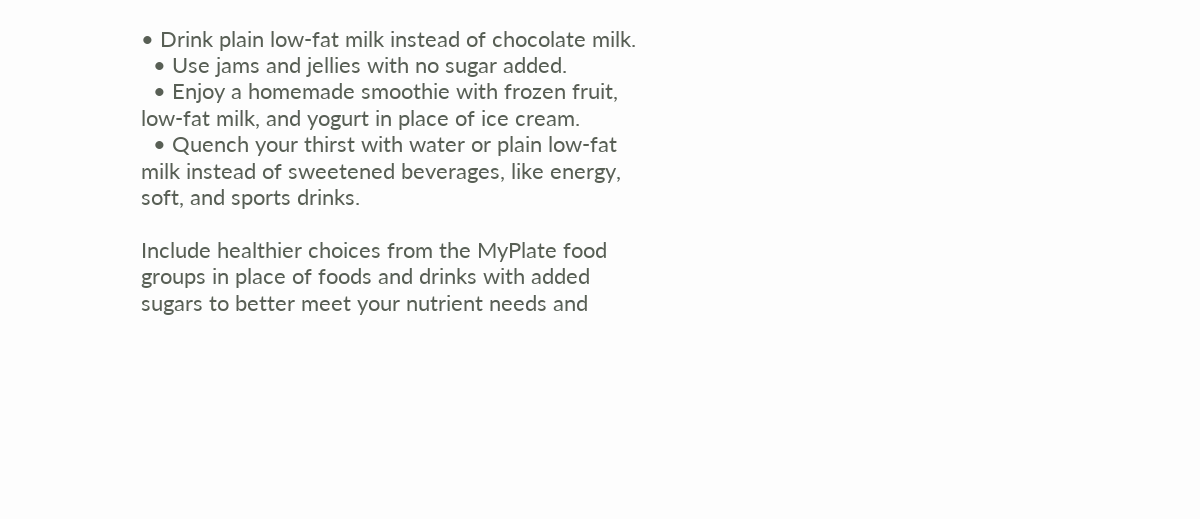• Drink plain low-fat milk instead of chocolate milk.
  • Use jams and jellies with no sugar added.
  • Enjoy a homemade smoothie with frozen fruit, low-fat milk, and yogurt in place of ice cream.
  • Quench your thirst with water or plain low-fat milk instead of sweetened beverages, like energy, soft, and sports drinks.

Include healthier choices from the MyPlate food groups in place of foods and drinks with added sugars to better meet your nutrient needs and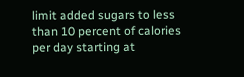limit added sugars to less than 10 percent of calories per day starting at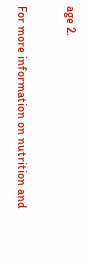age 2.

For more information on nutrition and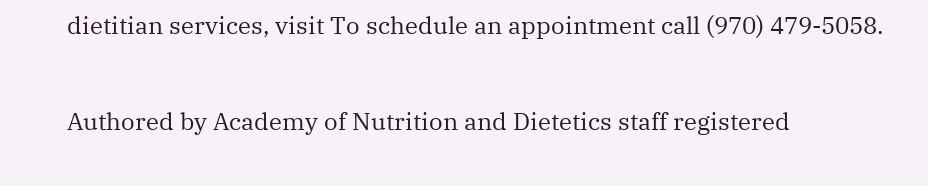dietitian services, visit To schedule an appointment call (970) 479-5058.

Authored by Academy of Nutrition and Dietetics staff registered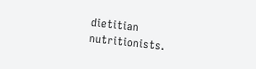dietitian nutritionists.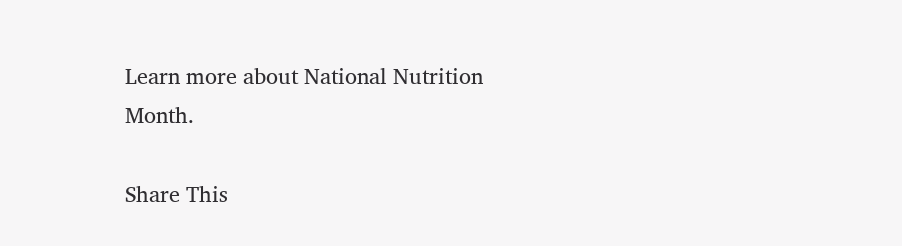Learn more about National Nutrition Month.

Share This